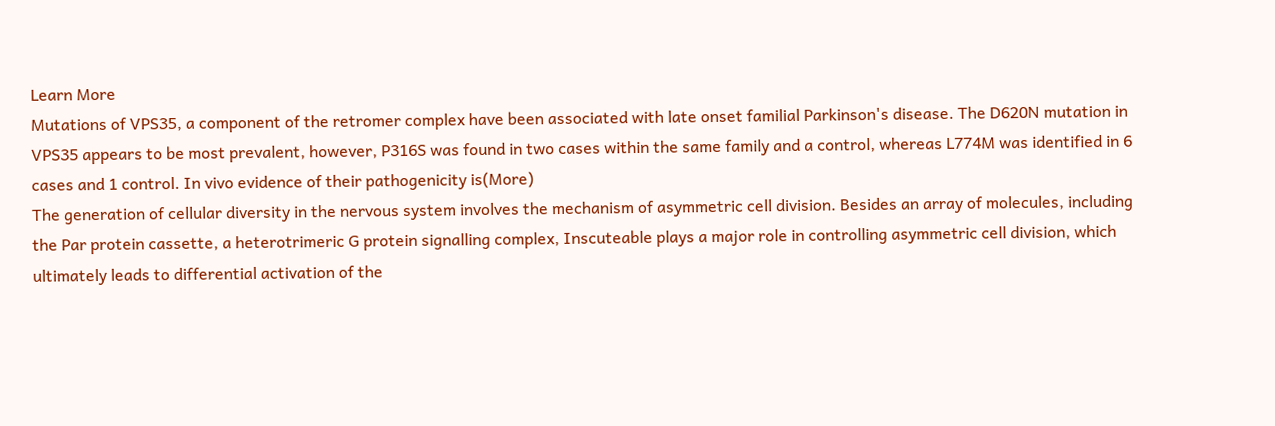Learn More
Mutations of VPS35, a component of the retromer complex have been associated with late onset familial Parkinson's disease. The D620N mutation in VPS35 appears to be most prevalent, however, P316S was found in two cases within the same family and a control, whereas L774M was identified in 6 cases and 1 control. In vivo evidence of their pathogenicity is(More)
The generation of cellular diversity in the nervous system involves the mechanism of asymmetric cell division. Besides an array of molecules, including the Par protein cassette, a heterotrimeric G protein signalling complex, Inscuteable plays a major role in controlling asymmetric cell division, which ultimately leads to differential activation of the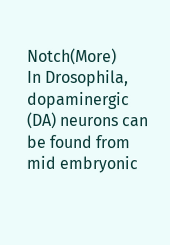Notch(More)
In Drosophila, dopaminergic (DA) neurons can be found from mid embryonic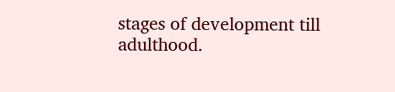stages of development till adulthood.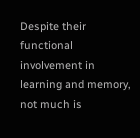Despite their functional involvement in learning and memory, not much is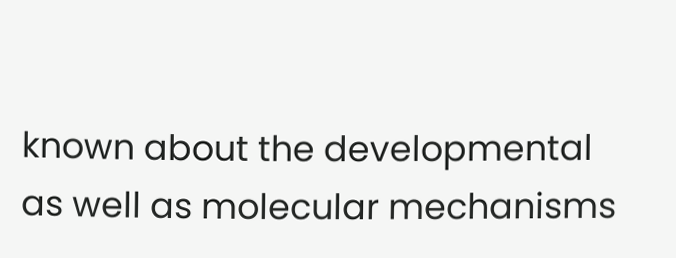known about the developmental as well as molecular mechanisms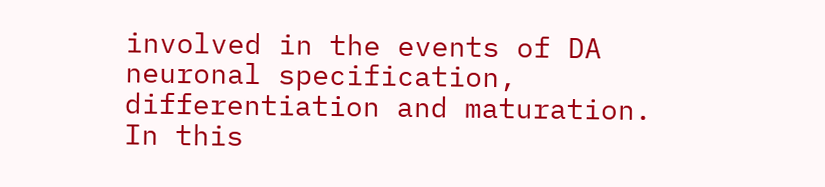involved in the events of DA neuronal specification, differentiation and maturation. In this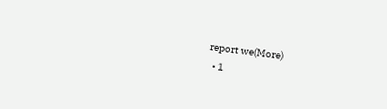report we(More)
  • 1